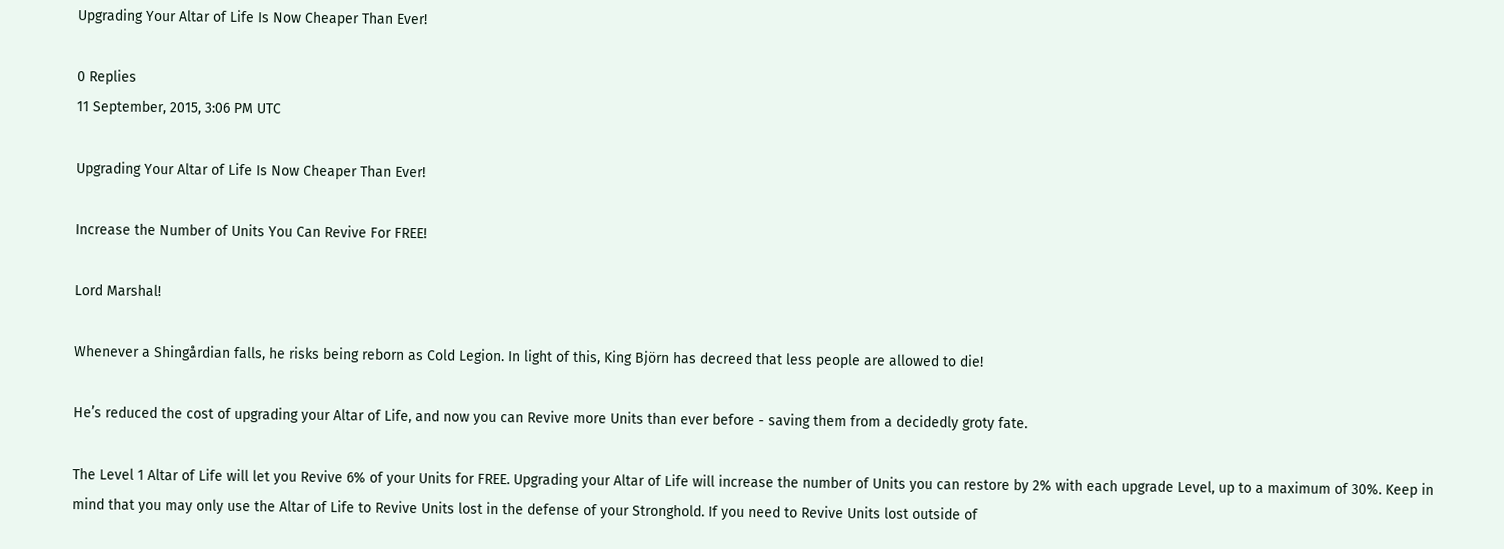Upgrading Your Altar of Life Is Now Cheaper Than Ever!

0 Replies
11 September, 2015, 3:06 PM UTC

Upgrading Your Altar of Life Is Now Cheaper Than Ever!

Increase the Number of Units You Can Revive For FREE!

Lord Marshal!

Whenever a Shingårdian falls, he risks being reborn as Cold Legion. In light of this, King Björn has decreed that less people are allowed to die!

He’s reduced the cost of upgrading your Altar of Life, and now you can Revive more Units than ever before - saving them from a decidedly groty fate.

The Level 1 Altar of Life will let you Revive 6% of your Units for FREE. Upgrading your Altar of Life will increase the number of Units you can restore by 2% with each upgrade Level, up to a maximum of 30%. Keep in mind that you may only use the Altar of Life to Revive Units lost in the defense of your Stronghold. If you need to Revive Units lost outside of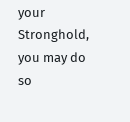your Stronghold, you may do so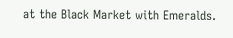at the Black Market with Emeralds.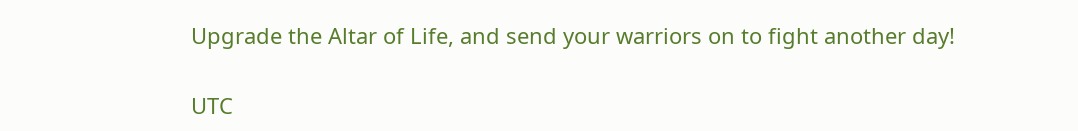Upgrade the Altar of Life, and send your warriors on to fight another day!

UTC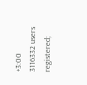+3:00
3116332 users registered;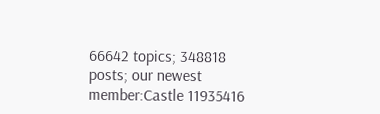66642 topics; 348818 posts; our newest member:Castle 11935416